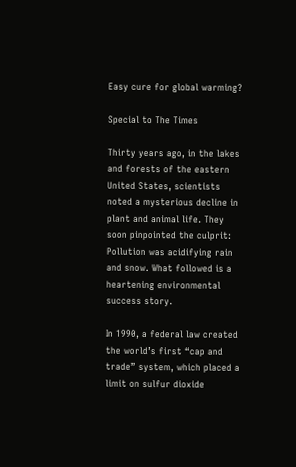Easy cure for global warming?

Special to The Times

Thirty years ago, in the lakes and forests of the eastern United States, scientists noted a mysterious decline in plant and animal life. They soon pinpointed the culprit: Pollution was acidifying rain and snow. What followed is a heartening environmental success story.

In 1990, a federal law created the world’s first “cap and trade” system, which placed a limit on sulfur dioxide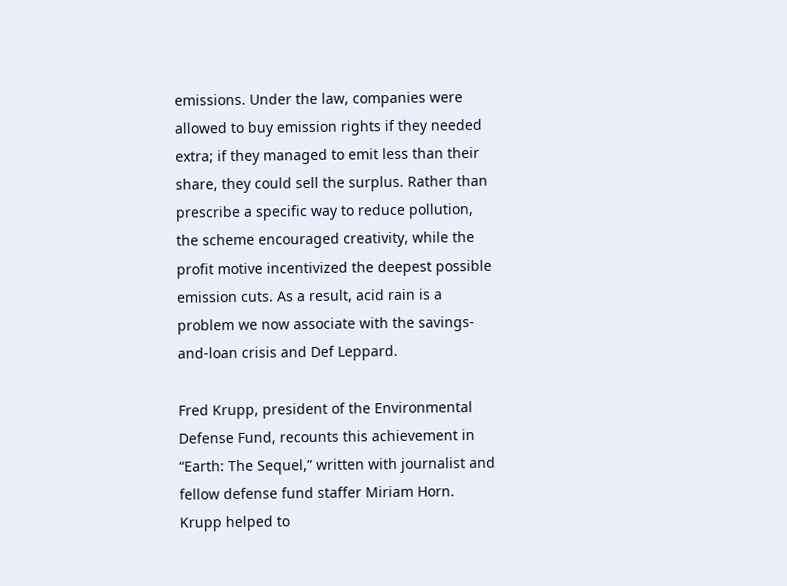emissions. Under the law, companies were allowed to buy emission rights if they needed extra; if they managed to emit less than their share, they could sell the surplus. Rather than prescribe a specific way to reduce pollution, the scheme encouraged creativity, while the profit motive incentivized the deepest possible emission cuts. As a result, acid rain is a problem we now associate with the savings-and-loan crisis and Def Leppard.

Fred Krupp, president of the Environmental Defense Fund, recounts this achievement in “Earth: The Sequel,” written with journalist and fellow defense fund staffer Miriam Horn. Krupp helped to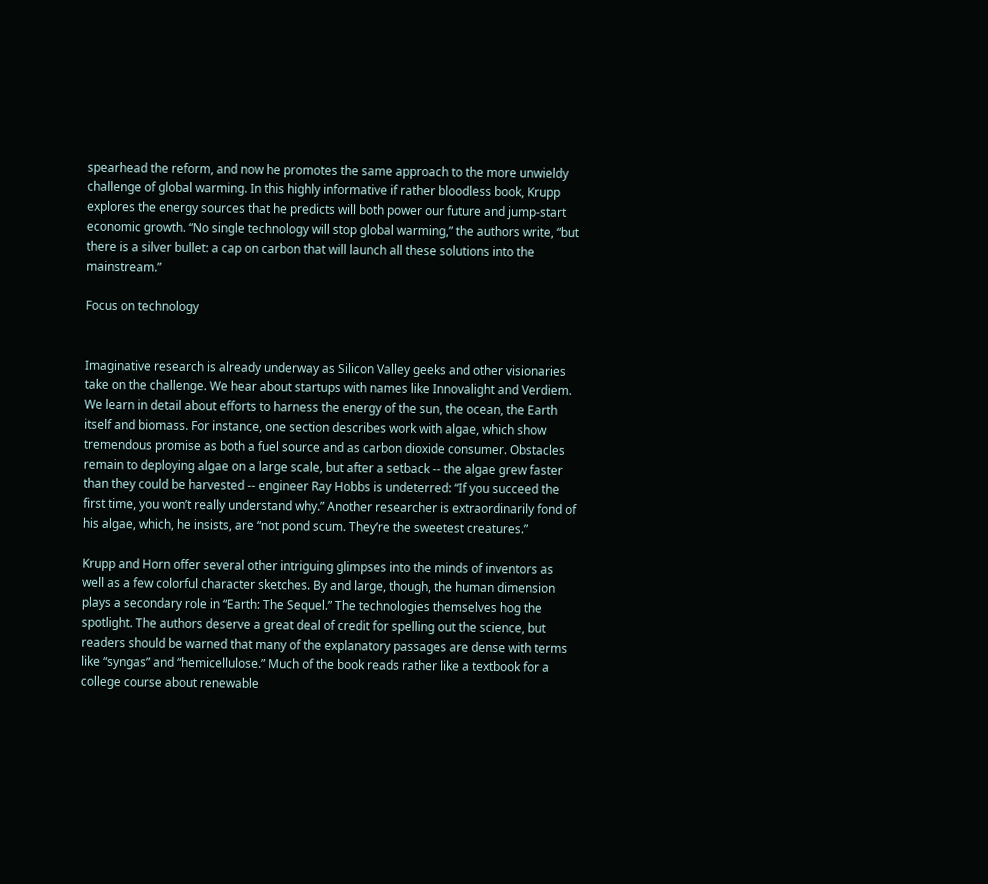spearhead the reform, and now he promotes the same approach to the more unwieldy challenge of global warming. In this highly informative if rather bloodless book, Krupp explores the energy sources that he predicts will both power our future and jump-start economic growth. “No single technology will stop global warming,” the authors write, “but there is a silver bullet: a cap on carbon that will launch all these solutions into the mainstream.”

Focus on technology


Imaginative research is already underway as Silicon Valley geeks and other visionaries take on the challenge. We hear about startups with names like Innovalight and Verdiem. We learn in detail about efforts to harness the energy of the sun, the ocean, the Earth itself and biomass. For instance, one section describes work with algae, which show tremendous promise as both a fuel source and as carbon dioxide consumer. Obstacles remain to deploying algae on a large scale, but after a setback -- the algae grew faster than they could be harvested -- engineer Ray Hobbs is undeterred: “If you succeed the first time, you won’t really understand why.” Another researcher is extraordinarily fond of his algae, which, he insists, are “not pond scum. They’re the sweetest creatures.”

Krupp and Horn offer several other intriguing glimpses into the minds of inventors as well as a few colorful character sketches. By and large, though, the human dimension plays a secondary role in “Earth: The Sequel.” The technologies themselves hog the spotlight. The authors deserve a great deal of credit for spelling out the science, but readers should be warned that many of the explanatory passages are dense with terms like “syngas” and “hemicellulose.” Much of the book reads rather like a textbook for a college course about renewable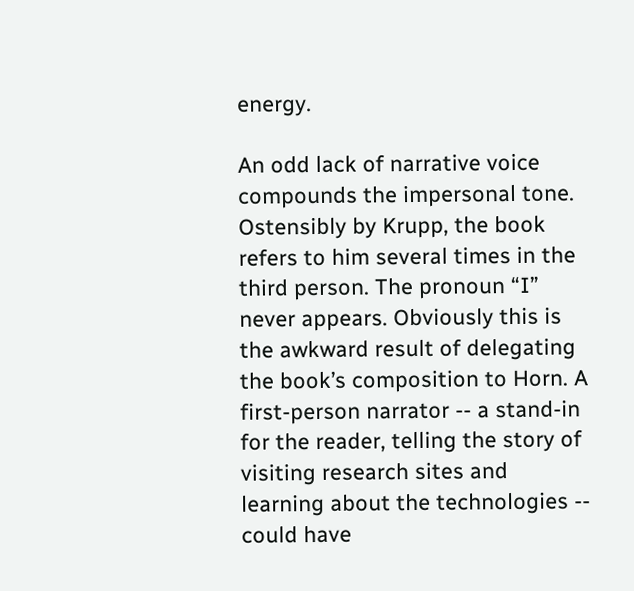energy.

An odd lack of narrative voice compounds the impersonal tone. Ostensibly by Krupp, the book refers to him several times in the third person. The pronoun “I” never appears. Obviously this is the awkward result of delegating the book’s composition to Horn. A first-person narrator -- a stand-in for the reader, telling the story of visiting research sites and learning about the technologies -- could have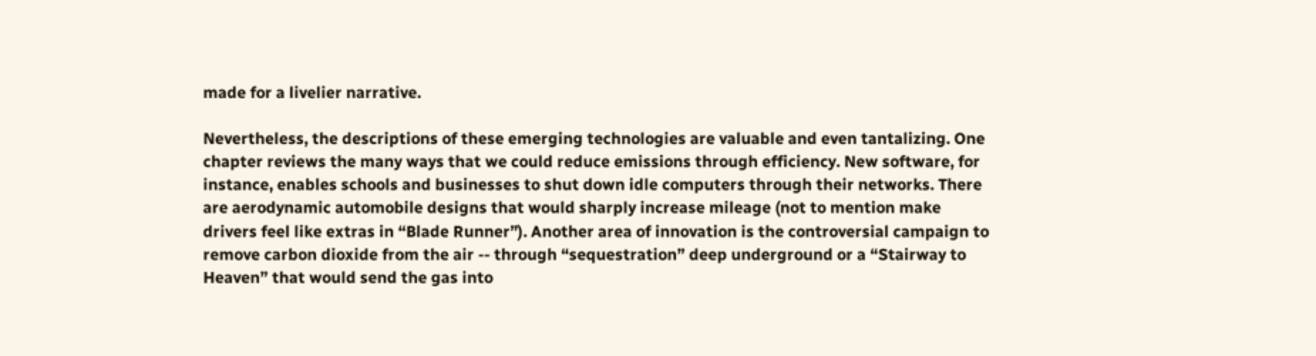made for a livelier narrative.

Nevertheless, the descriptions of these emerging technologies are valuable and even tantalizing. One chapter reviews the many ways that we could reduce emissions through efficiency. New software, for instance, enables schools and businesses to shut down idle computers through their networks. There are aerodynamic automobile designs that would sharply increase mileage (not to mention make drivers feel like extras in “Blade Runner”). Another area of innovation is the controversial campaign to remove carbon dioxide from the air -- through “sequestration” deep underground or a “Stairway to Heaven” that would send the gas into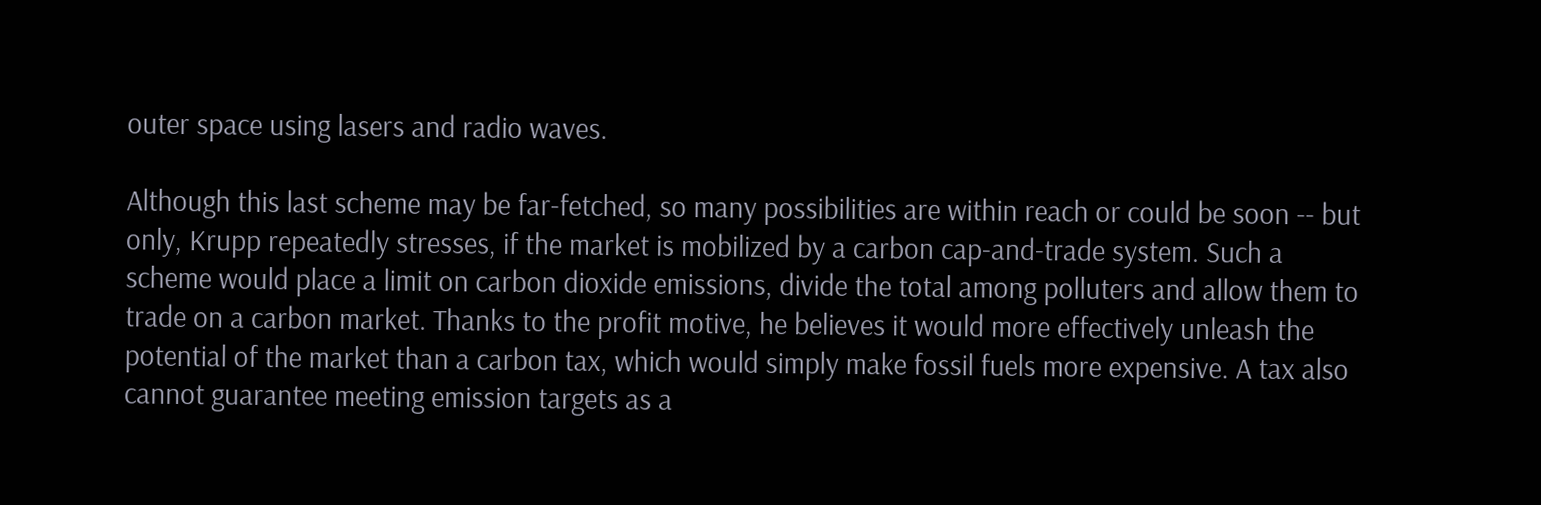outer space using lasers and radio waves.

Although this last scheme may be far-fetched, so many possibilities are within reach or could be soon -- but only, Krupp repeatedly stresses, if the market is mobilized by a carbon cap-and-trade system. Such a scheme would place a limit on carbon dioxide emissions, divide the total among polluters and allow them to trade on a carbon market. Thanks to the profit motive, he believes it would more effectively unleash the potential of the market than a carbon tax, which would simply make fossil fuels more expensive. A tax also cannot guarantee meeting emission targets as a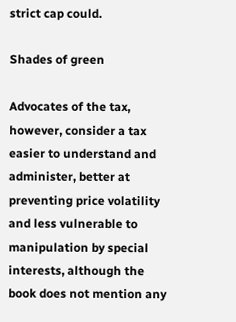strict cap could.

Shades of green

Advocates of the tax, however, consider a tax easier to understand and administer, better at preventing price volatility and less vulnerable to manipulation by special interests, although the book does not mention any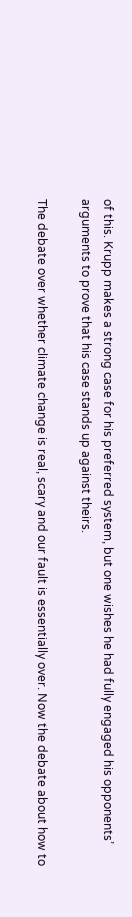of this. Krupp makes a strong case for his preferred system, but one wishes he had fully engaged his opponents’ arguments to prove that his case stands up against theirs.

The debate over whether climate change is real, scary and our fault is essentially over. Now the debate about how to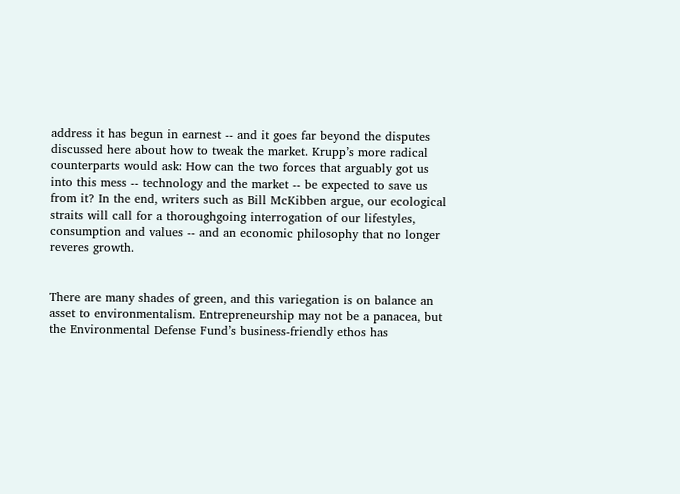address it has begun in earnest -- and it goes far beyond the disputes discussed here about how to tweak the market. Krupp’s more radical counterparts would ask: How can the two forces that arguably got us into this mess -- technology and the market -- be expected to save us from it? In the end, writers such as Bill McKibben argue, our ecological straits will call for a thoroughgoing interrogation of our lifestyles, consumption and values -- and an economic philosophy that no longer reveres growth.


There are many shades of green, and this variegation is on balance an asset to environmentalism. Entrepreneurship may not be a panacea, but the Environmental Defense Fund’s business-friendly ethos has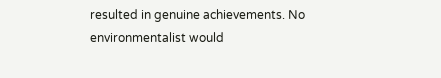resulted in genuine achievements. No environmentalist would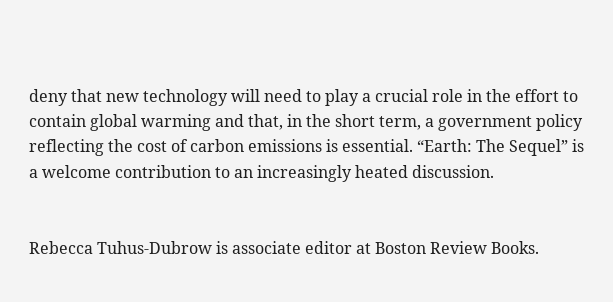deny that new technology will need to play a crucial role in the effort to contain global warming and that, in the short term, a government policy reflecting the cost of carbon emissions is essential. “Earth: The Sequel” is a welcome contribution to an increasingly heated discussion.


Rebecca Tuhus-Dubrow is associate editor at Boston Review Books.